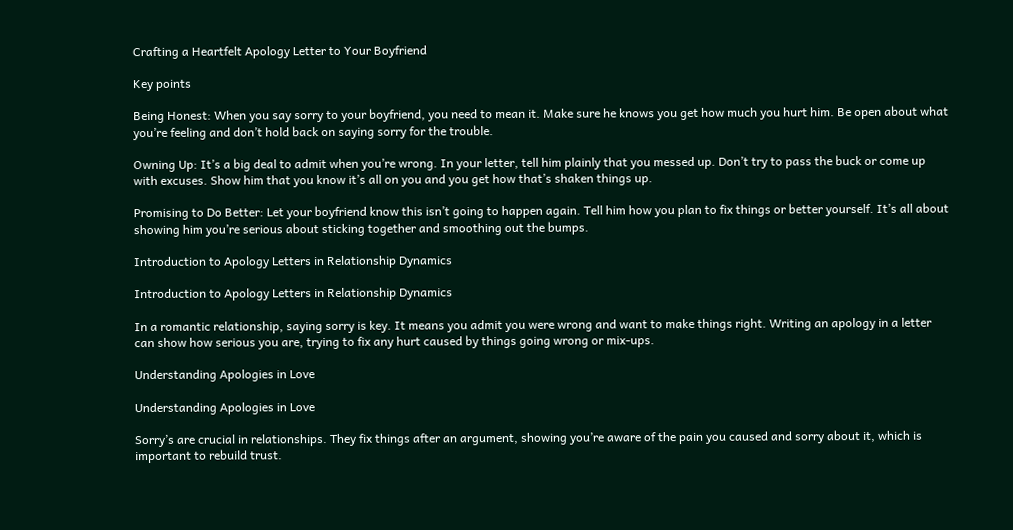Crafting a Heartfelt Apology Letter to Your Boyfriend

Key points

Being Honest: When you say sorry to your boyfriend, you need to mean it. Make sure he knows you get how much you hurt him. Be open about what you’re feeling and don’t hold back on saying sorry for the trouble.

Owning Up: It’s a big deal to admit when you’re wrong. In your letter, tell him plainly that you messed up. Don’t try to pass the buck or come up with excuses. Show him that you know it’s all on you and you get how that’s shaken things up.

Promising to Do Better: Let your boyfriend know this isn’t going to happen again. Tell him how you plan to fix things or better yourself. It’s all about showing him you’re serious about sticking together and smoothing out the bumps.

Introduction to Apology Letters in Relationship Dynamics

Introduction to Apology Letters in Relationship Dynamics

In a romantic relationship, saying sorry is key. It means you admit you were wrong and want to make things right. Writing an apology in a letter can show how serious you are, trying to fix any hurt caused by things going wrong or mix-ups.

Understanding Apologies in Love

Understanding Apologies in Love

Sorry’s are crucial in relationships. They fix things after an argument, showing you’re aware of the pain you caused and sorry about it, which is important to rebuild trust.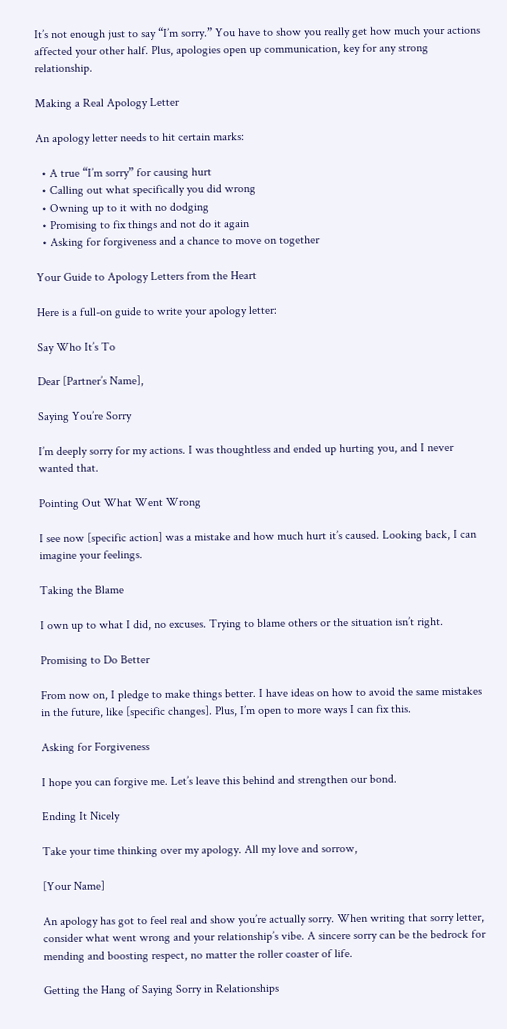It’s not enough just to say “I’m sorry.” You have to show you really get how much your actions affected your other half. Plus, apologies open up communication, key for any strong relationship.

Making a Real Apology Letter

An apology letter needs to hit certain marks:

  • A true “I’m sorry” for causing hurt
  • Calling out what specifically you did wrong
  • Owning up to it with no dodging
  • Promising to fix things and not do it again
  • Asking for forgiveness and a chance to move on together

Your Guide to Apology Letters from the Heart

Here is a full-on guide to write your apology letter:

Say Who It’s To

Dear [Partner’s Name],

Saying You’re Sorry

I’m deeply sorry for my actions. I was thoughtless and ended up hurting you, and I never wanted that.

Pointing Out What Went Wrong

I see now [specific action] was a mistake and how much hurt it’s caused. Looking back, I can imagine your feelings.

Taking the Blame

I own up to what I did, no excuses. Trying to blame others or the situation isn’t right.

Promising to Do Better

From now on, I pledge to make things better. I have ideas on how to avoid the same mistakes in the future, like [specific changes]. Plus, I’m open to more ways I can fix this.

Asking for Forgiveness

I hope you can forgive me. Let’s leave this behind and strengthen our bond.

Ending It Nicely

Take your time thinking over my apology. All my love and sorrow,

[Your Name]

An apology has got to feel real and show you’re actually sorry. When writing that sorry letter, consider what went wrong and your relationship’s vibe. A sincere sorry can be the bedrock for mending and boosting respect, no matter the roller coaster of life.

Getting the Hang of Saying Sorry in Relationships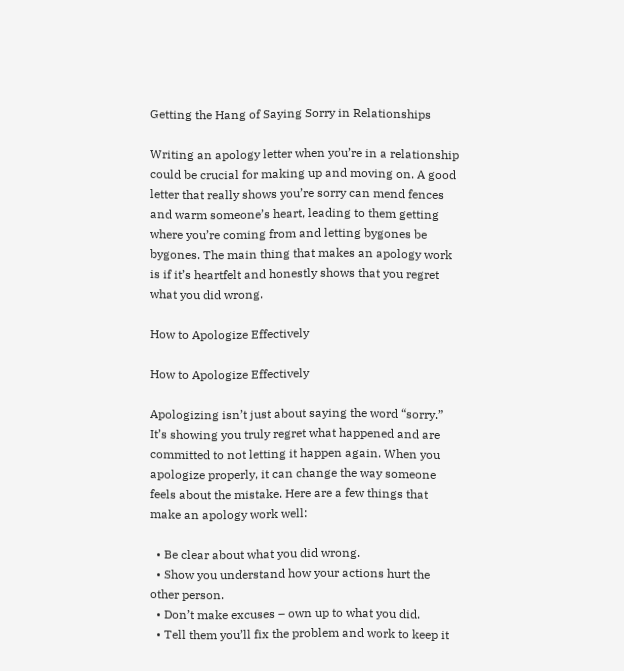Getting the Hang of Saying Sorry in Relationships

Writing an apology letter when you’re in a relationship could be crucial for making up and moving on. A good letter that really shows you’re sorry can mend fences and warm someone’s heart, leading to them getting where you’re coming from and letting bygones be bygones. The main thing that makes an apology work is if it’s heartfelt and honestly shows that you regret what you did wrong.

How to Apologize Effectively

How to Apologize Effectively

Apologizing isn’t just about saying the word “sorry.” It’s showing you truly regret what happened and are committed to not letting it happen again. When you apologize properly, it can change the way someone feels about the mistake. Here are a few things that make an apology work well:

  • Be clear about what you did wrong.
  • Show you understand how your actions hurt the other person.
  • Don’t make excuses – own up to what you did.
  • Tell them you’ll fix the problem and work to keep it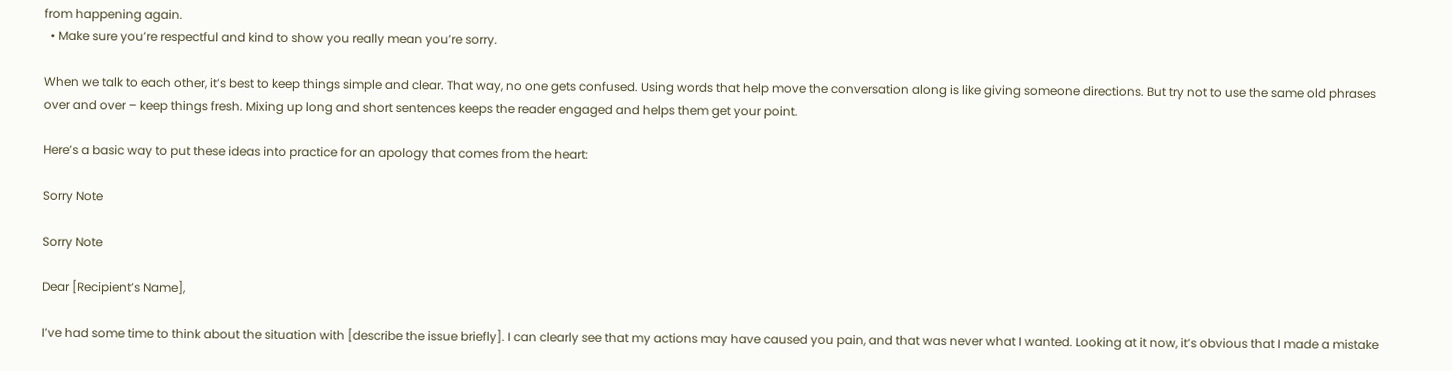from happening again.
  • Make sure you’re respectful and kind to show you really mean you’re sorry.

When we talk to each other, it’s best to keep things simple and clear. That way, no one gets confused. Using words that help move the conversation along is like giving someone directions. But try not to use the same old phrases over and over – keep things fresh. Mixing up long and short sentences keeps the reader engaged and helps them get your point.

Here’s a basic way to put these ideas into practice for an apology that comes from the heart:

Sorry Note

Sorry Note

Dear [Recipient’s Name],

I’ve had some time to think about the situation with [describe the issue briefly]. I can clearly see that my actions may have caused you pain, and that was never what I wanted. Looking at it now, it’s obvious that I made a mistake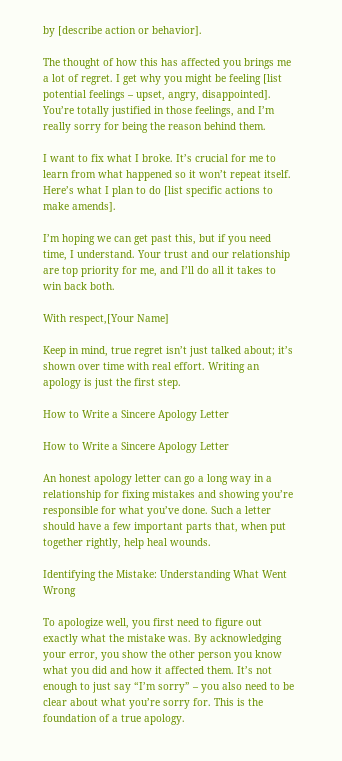by [describe action or behavior].

The thought of how this has affected you brings me a lot of regret. I get why you might be feeling [list potential feelings – upset, angry, disappointed]. You’re totally justified in those feelings, and I’m really sorry for being the reason behind them.

I want to fix what I broke. It’s crucial for me to learn from what happened so it won’t repeat itself. Here’s what I plan to do [list specific actions to make amends].

I’m hoping we can get past this, but if you need time, I understand. Your trust and our relationship are top priority for me, and I’ll do all it takes to win back both.

With respect,[Your Name]

Keep in mind, true regret isn’t just talked about; it’s shown over time with real effort. Writing an apology is just the first step.

How to Write a Sincere Apology Letter

How to Write a Sincere Apology Letter

An honest apology letter can go a long way in a relationship for fixing mistakes and showing you’re responsible for what you’ve done. Such a letter should have a few important parts that, when put together rightly, help heal wounds.

Identifying the Mistake: Understanding What Went Wrong

To apologize well, you first need to figure out exactly what the mistake was. By acknowledging your error, you show the other person you know what you did and how it affected them. It’s not enough to just say “I’m sorry” – you also need to be clear about what you’re sorry for. This is the foundation of a true apology.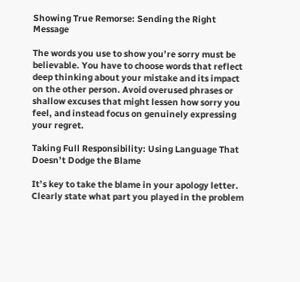Showing True Remorse: Sending the Right Message

The words you use to show you’re sorry must be believable. You have to choose words that reflect deep thinking about your mistake and its impact on the other person. Avoid overused phrases or shallow excuses that might lessen how sorry you feel, and instead focus on genuinely expressing your regret.

Taking Full Responsibility: Using Language That Doesn’t Dodge the Blame

It’s key to take the blame in your apology letter. Clearly state what part you played in the problem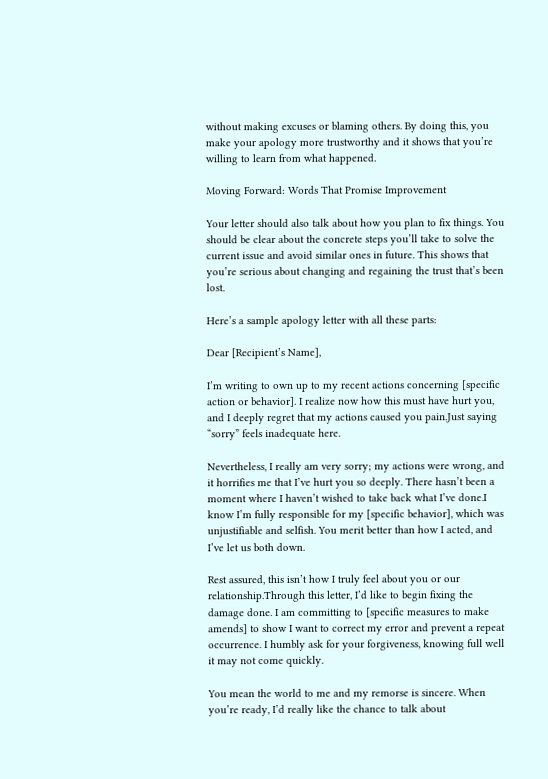without making excuses or blaming others. By doing this, you make your apology more trustworthy and it shows that you’re willing to learn from what happened.

Moving Forward: Words That Promise Improvement

Your letter should also talk about how you plan to fix things. You should be clear about the concrete steps you’ll take to solve the current issue and avoid similar ones in future. This shows that you’re serious about changing and regaining the trust that’s been lost.

Here’s a sample apology letter with all these parts:

Dear [Recipient’s Name],

I’m writing to own up to my recent actions concerning [specific action or behavior]. I realize now how this must have hurt you, and I deeply regret that my actions caused you pain.Just saying “sorry” feels inadequate here.

Nevertheless, I really am very sorry; my actions were wrong, and it horrifies me that I’ve hurt you so deeply. There hasn’t been a moment where I haven’t wished to take back what I’ve done.I know I’m fully responsible for my [specific behavior], which was unjustifiable and selfish. You merit better than how I acted, and I’ve let us both down.

Rest assured, this isn’t how I truly feel about you or our relationship.Through this letter, I’d like to begin fixing the damage done. I am committing to [specific measures to make amends] to show I want to correct my error and prevent a repeat occurrence. I humbly ask for your forgiveness, knowing full well it may not come quickly.

You mean the world to me and my remorse is sincere. When you’re ready, I’d really like the chance to talk about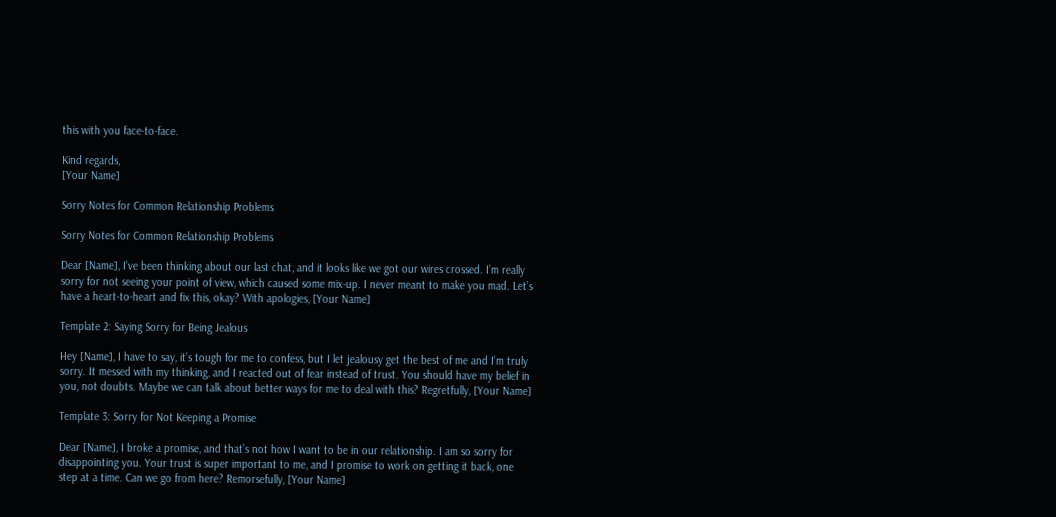this with you face-to-face.

Kind regards,
[Your Name]

Sorry Notes for Common Relationship Problems

Sorry Notes for Common Relationship Problems

Dear [Name], I’ve been thinking about our last chat, and it looks like we got our wires crossed. I’m really sorry for not seeing your point of view, which caused some mix-up. I never meant to make you mad. Let’s have a heart-to-heart and fix this, okay? With apologies, [Your Name]

Template 2: Saying Sorry for Being Jealous

Hey [Name], I have to say, it’s tough for me to confess, but I let jealousy get the best of me and I’m truly sorry. It messed with my thinking, and I reacted out of fear instead of trust. You should have my belief in you, not doubts. Maybe we can talk about better ways for me to deal with this? Regretfully, [Your Name]

Template 3: Sorry for Not Keeping a Promise

Dear [Name], I broke a promise, and that’s not how I want to be in our relationship. I am so sorry for disappointing you. Your trust is super important to me, and I promise to work on getting it back, one step at a time. Can we go from here? Remorsefully, [Your Name]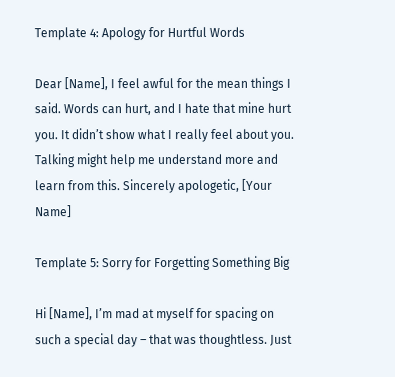Template 4: Apology for Hurtful Words

Dear [Name], I feel awful for the mean things I said. Words can hurt, and I hate that mine hurt you. It didn’t show what I really feel about you. Talking might help me understand more and learn from this. Sincerely apologetic, [Your Name]

Template 5: Sorry for Forgetting Something Big

Hi [Name], I’m mad at myself for spacing on such a special day – that was thoughtless. Just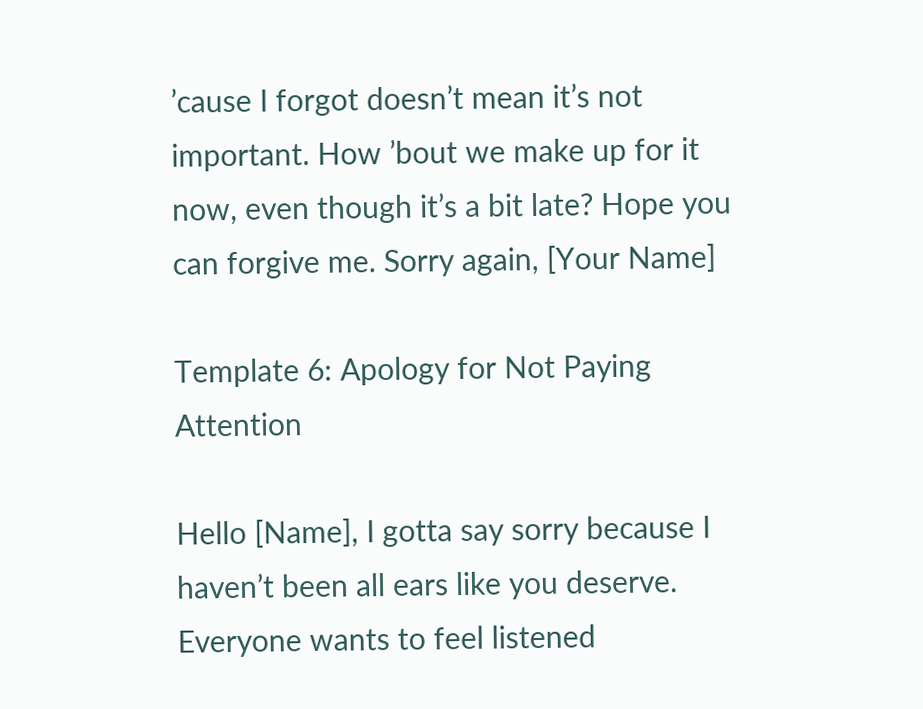’cause I forgot doesn’t mean it’s not important. How ’bout we make up for it now, even though it’s a bit late? Hope you can forgive me. Sorry again, [Your Name]

Template 6: Apology for Not Paying Attention

Hello [Name], I gotta say sorry because I haven’t been all ears like you deserve. Everyone wants to feel listened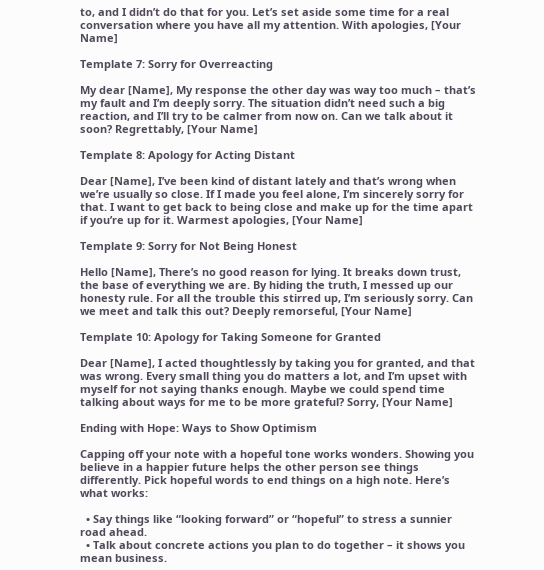to, and I didn’t do that for you. Let’s set aside some time for a real conversation where you have all my attention. With apologies, [Your Name]

Template 7: Sorry for Overreacting

My dear [Name], My response the other day was way too much – that’s my fault and I’m deeply sorry. The situation didn’t need such a big reaction, and I’ll try to be calmer from now on. Can we talk about it soon? Regrettably, [Your Name]

Template 8: Apology for Acting Distant

Dear [Name], I’ve been kind of distant lately and that’s wrong when we’re usually so close. If I made you feel alone, I’m sincerely sorry for that. I want to get back to being close and make up for the time apart if you’re up for it. Warmest apologies, [Your Name]

Template 9: Sorry for Not Being Honest

Hello [Name], There’s no good reason for lying. It breaks down trust, the base of everything we are. By hiding the truth, I messed up our honesty rule. For all the trouble this stirred up, I’m seriously sorry. Can we meet and talk this out? Deeply remorseful, [Your Name]

Template 10: Apology for Taking Someone for Granted

Dear [Name], I acted thoughtlessly by taking you for granted, and that was wrong. Every small thing you do matters a lot, and I’m upset with myself for not saying thanks enough. Maybe we could spend time talking about ways for me to be more grateful? Sorry, [Your Name]

Ending with Hope: Ways to Show Optimism

Capping off your note with a hopeful tone works wonders. Showing you believe in a happier future helps the other person see things differently. Pick hopeful words to end things on a high note. Here’s what works:

  • Say things like “looking forward” or “hopeful” to stress a sunnier road ahead.
  • Talk about concrete actions you plan to do together – it shows you mean business.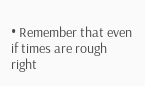• Remember that even if times are rough right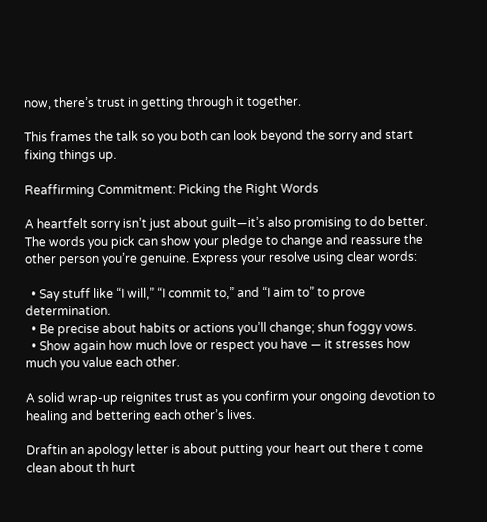now, there’s trust in getting through it together.

This frames the talk so you both can look beyond the sorry and start fixing things up.

Reaffirming Commitment: Picking the Right Words

A heartfelt sorry isn’t just about guilt—it’s also promising to do better. The words you pick can show your pledge to change and reassure the other person you’re genuine. Express your resolve using clear words:

  • Say stuff like “I will,” “I commit to,” and “I aim to” to prove determination.
  • Be precise about habits or actions you’ll change; shun foggy vows.
  • Show again how much love or respect you have — it stresses how much you value each other.

A solid wrap-up reignites trust as you confirm your ongoing devotion to healing and bettering each other’s lives.

Draftin an apology letter is about putting your heart out there t come clean about th hurt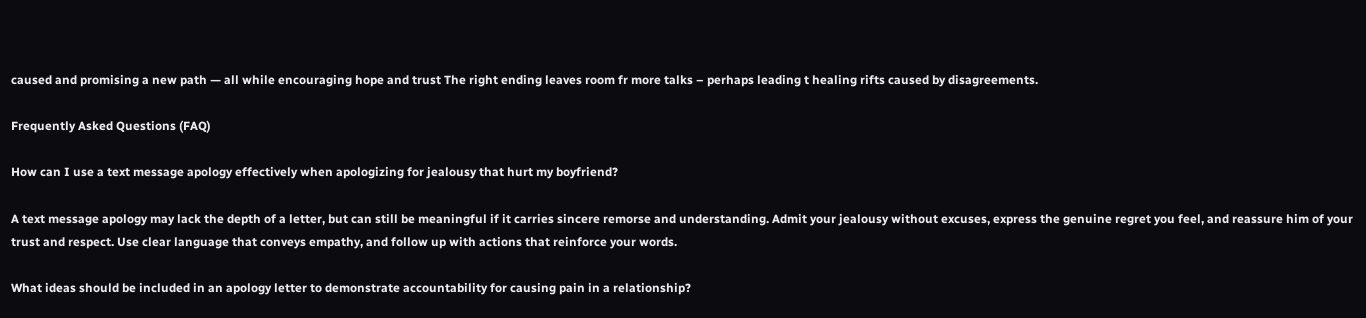caused and promising a new path — all while encouraging hope and trust The right ending leaves room fr more talks – perhaps leading t healing rifts caused by disagreements.

Frequently Asked Questions (FAQ)

How can I use a text message apology effectively when apologizing for jealousy that hurt my boyfriend?

A text message apology may lack the depth of a letter, but can still be meaningful if it carries sincere remorse and understanding. Admit your jealousy without excuses, express the genuine regret you feel, and reassure him of your trust and respect. Use clear language that conveys empathy, and follow up with actions that reinforce your words.

What ideas should be included in an apology letter to demonstrate accountability for causing pain in a relationship?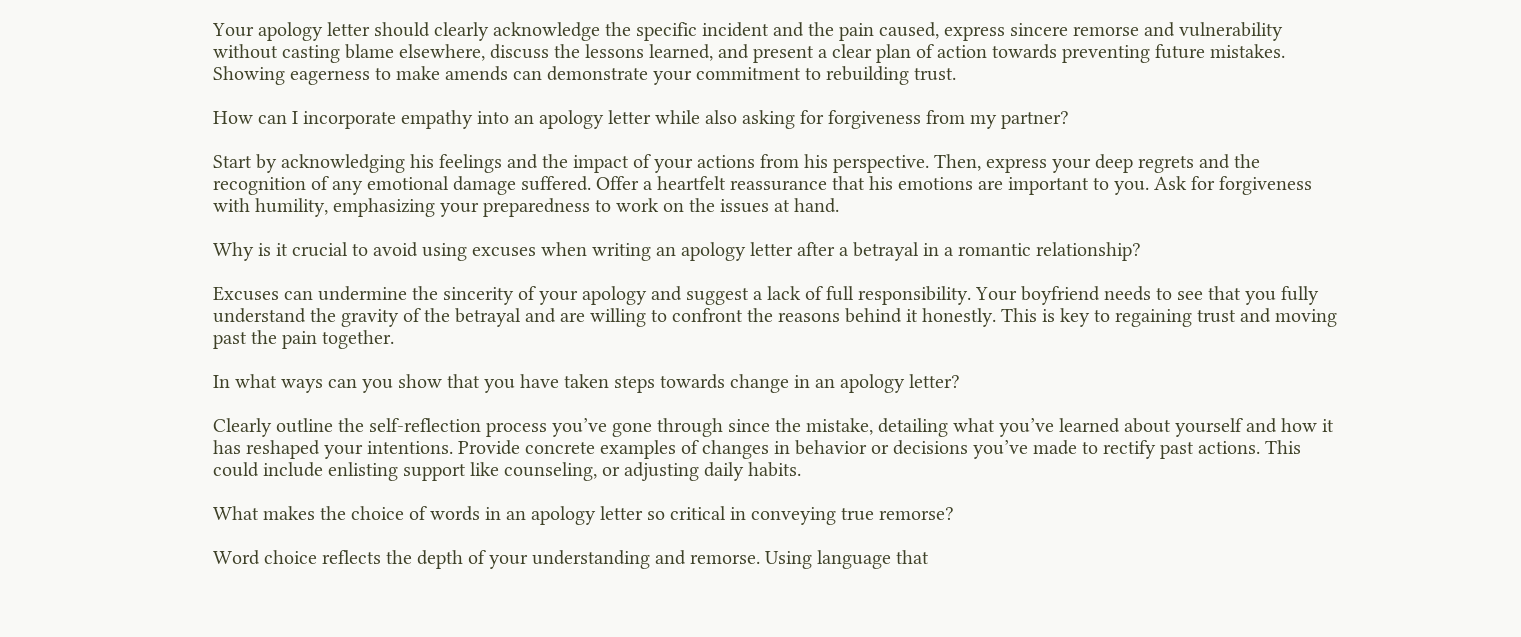Your apology letter should clearly acknowledge the specific incident and the pain caused, express sincere remorse and vulnerability without casting blame elsewhere, discuss the lessons learned, and present a clear plan of action towards preventing future mistakes. Showing eagerness to make amends can demonstrate your commitment to rebuilding trust.

How can I incorporate empathy into an apology letter while also asking for forgiveness from my partner?

Start by acknowledging his feelings and the impact of your actions from his perspective. Then, express your deep regrets and the recognition of any emotional damage suffered. Offer a heartfelt reassurance that his emotions are important to you. Ask for forgiveness with humility, emphasizing your preparedness to work on the issues at hand.

Why is it crucial to avoid using excuses when writing an apology letter after a betrayal in a romantic relationship?

Excuses can undermine the sincerity of your apology and suggest a lack of full responsibility. Your boyfriend needs to see that you fully understand the gravity of the betrayal and are willing to confront the reasons behind it honestly. This is key to regaining trust and moving past the pain together.

In what ways can you show that you have taken steps towards change in an apology letter?

Clearly outline the self-reflection process you’ve gone through since the mistake, detailing what you’ve learned about yourself and how it has reshaped your intentions. Provide concrete examples of changes in behavior or decisions you’ve made to rectify past actions. This could include enlisting support like counseling, or adjusting daily habits.

What makes the choice of words in an apology letter so critical in conveying true remorse?

Word choice reflects the depth of your understanding and remorse. Using language that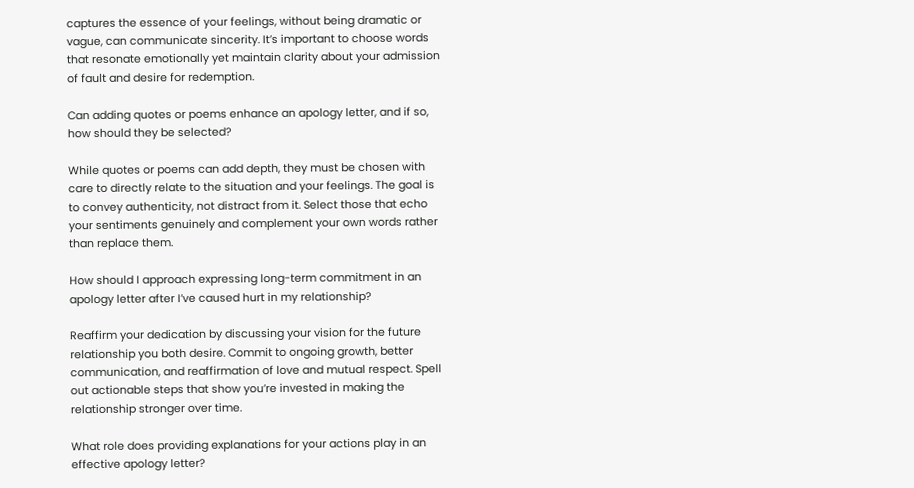captures the essence of your feelings, without being dramatic or vague, can communicate sincerity. It’s important to choose words that resonate emotionally yet maintain clarity about your admission of fault and desire for redemption.

Can adding quotes or poems enhance an apology letter, and if so, how should they be selected?

While quotes or poems can add depth, they must be chosen with care to directly relate to the situation and your feelings. The goal is to convey authenticity, not distract from it. Select those that echo your sentiments genuinely and complement your own words rather than replace them.

How should I approach expressing long-term commitment in an apology letter after I’ve caused hurt in my relationship?

Reaffirm your dedication by discussing your vision for the future relationship you both desire. Commit to ongoing growth, better communication, and reaffirmation of love and mutual respect. Spell out actionable steps that show you’re invested in making the relationship stronger over time.

What role does providing explanations for your actions play in an effective apology letter?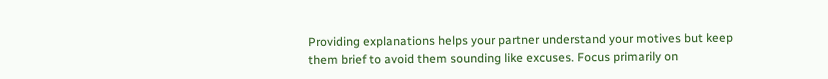Providing explanations helps your partner understand your motives but keep them brief to avoid them sounding like excuses. Focus primarily on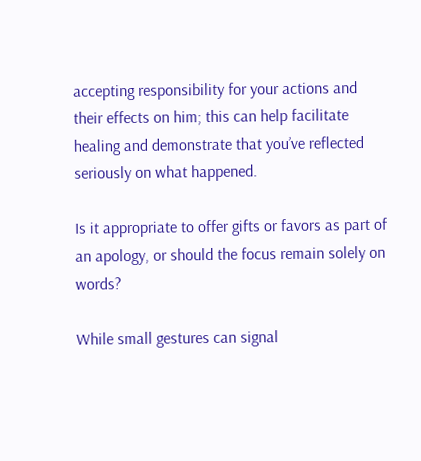accepting responsibility for your actions and their effects on him; this can help facilitate healing and demonstrate that you’ve reflected seriously on what happened.

Is it appropriate to offer gifts or favors as part of an apology, or should the focus remain solely on words?

While small gestures can signal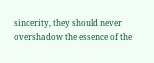sincerity, they should never overshadow the essence of the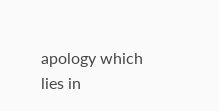apology which lies in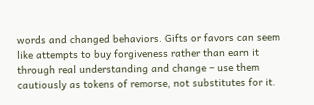words and changed behaviors. Gifts or favors can seem like attempts to buy forgiveness rather than earn it through real understanding and change – use them cautiously as tokens of remorse, not substitutes for it.